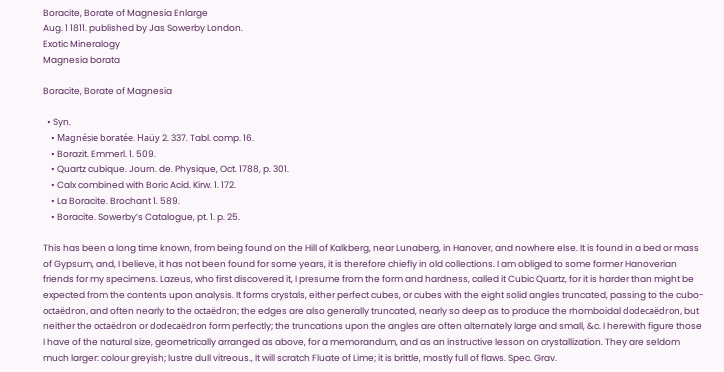Boracite, Borate of Magnesia Enlarge
Aug. 1 1811. published by Jas Sowerby London.
Exotic Mineralogy
Magnesia borata

Boracite, Borate of Magnesia

  • Syn.
    • Magnésie boratée. Haüy 2. 337. Tabl. comp. 16.
    • Borazit. Emmerl. 1. 509.
    • Quartz cubique. Journ. de. Physique, Oct. 1788, p. 301.
    • Calx combined with Boric Acid. Kirw. 1. 172.
    • La Boracite. Brochant 1. 589.
    • Boracite. Sowerby’s Catalogue, pt. 1. p. 25.

This has been a long time known, from being found on the Hill of Kalkberg, near Lunaberg, in Hanover, and nowhere else. It is found in a bed or mass of Gypsum, and, I believe, it has not been found for some years, it is therefore chiefly in old collections. I am obliged to some former Hanoverian friends for my specimens. Lazeus, who first discovered it, I presume from the form and hardness, called it Cubic Quartz, for it is harder than might be expected from the contents upon analysis. It forms crystals, either perfect cubes, or cubes with the eight solid angles truncated, passing to the cubo-octaëdron, and often nearly to the octaëdron; the edges are also generally truncated, nearly so deep as to produce the rhomboidal dodecaëdron, but neither the octaëdron or dodecaëdron form perfectly; the truncations upon the angles are often alternately large and small, &c. I herewith figure those I have of the natural size, geometrically arranged as above, for a memorandum, and as an instructive lesson on crystallization. They are seldom much larger: colour greyish; lustre dull vitreous., It will scratch Fluate of Lime; it is brittle, mostly full of flaws. Spec. Grav.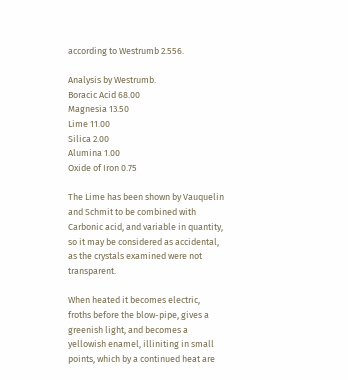according to Westrumb 2.556.

Analysis by Westrumb.
Boracic Acid 68.00
Magnesia 13.50
Lime 11.00
Silica 2.00
Alumina 1.00
Oxide of Iron 0.75

The Lime has been shown by Vauquelin and Schmit to be combined with Carbonic acid, and variable in quantity, so it may be considered as accidental, as the crystals examined were not transparent.

When heated it becomes electric, froths before the blow-pipe, gives a greenish light, and becomes a yellowish enamel, illiniting in small points, which by a continued heat are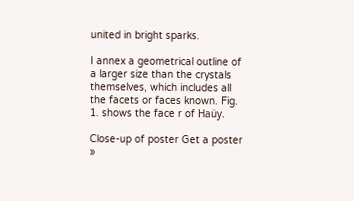united in bright sparks.

I annex a geometrical outline of a larger size than the crystals themselves, which includes all the facets or faces known. Fig. 1. shows the face r of Haüy.

Close-up of poster Get a poster »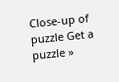Close-up of puzzle Get a puzzle »